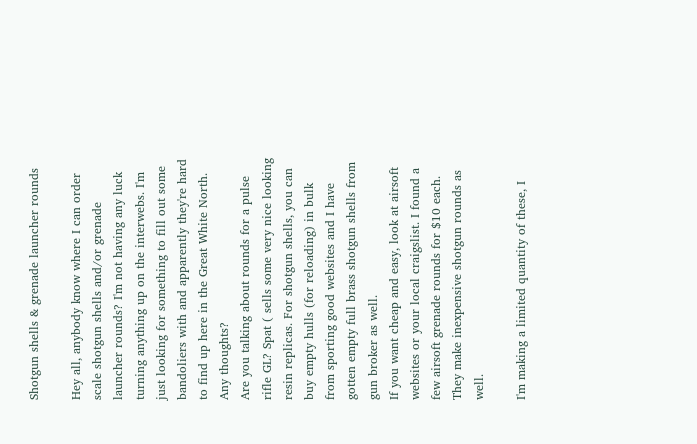Shotgun shells & grenade launcher rounds

Hey all, anybody know where I can order scale shotgun shells and/or grenade launcher rounds? I'm not having any luck turning anything up on the interwebs. I'm just looking for something to fill out some bandoliers with and apparently they're hard to find up here in the Great White North. Any thoughts?
Are you talking about rounds for a pulse rifle GL? Spat ( sells some very nice looking resin replicas. For shotgun shells, you can buy empty hulls (for reloading) in bulk from sporting good websites and I have gotten empty full brass shotgun shells from gun broker as well.
If you want cheap and easy, look at airsoft websites or your local craigslist. I found a few airsoft grenade rounds for $10 each. They make inexpensive shotgun rounds as well.

I'm making a limited quantity of these, I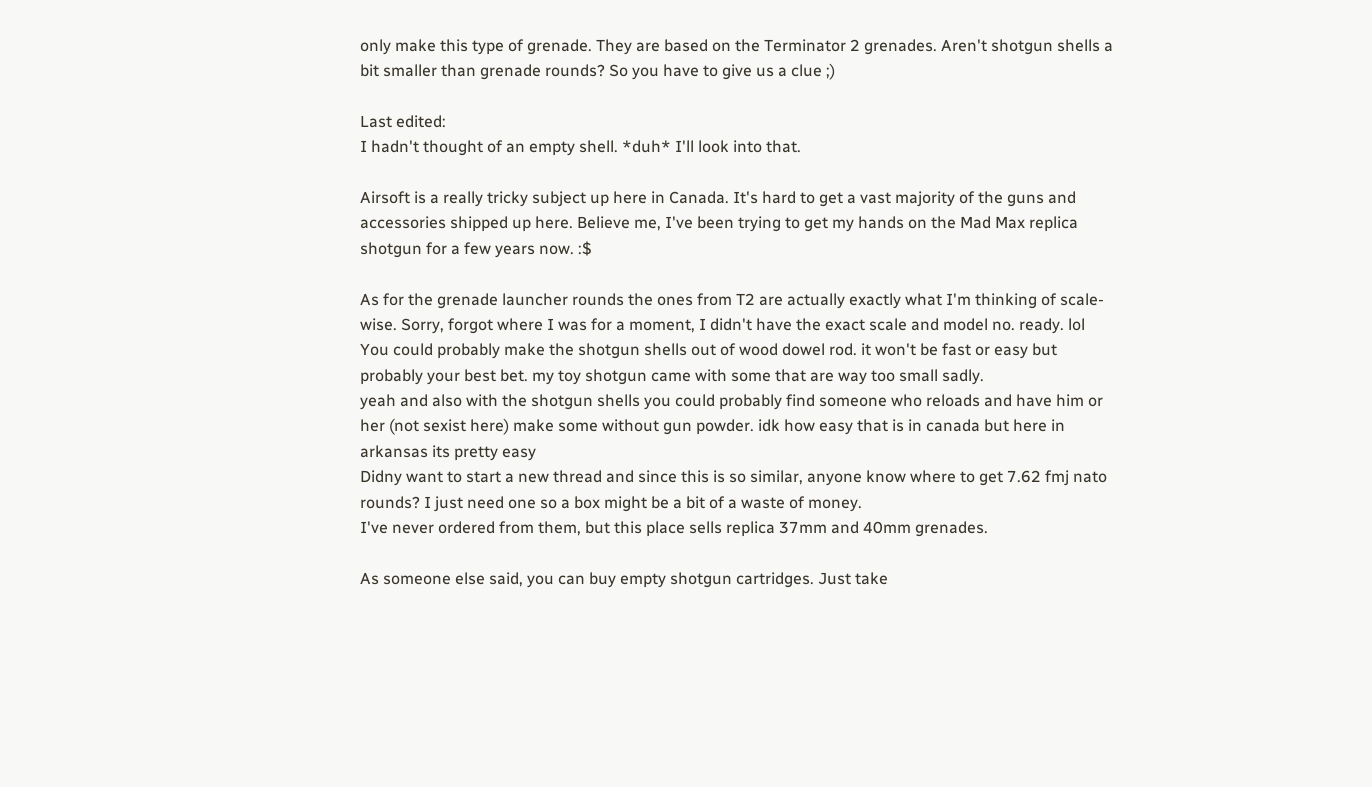only make this type of grenade. They are based on the Terminator 2 grenades. Aren't shotgun shells a bit smaller than grenade rounds? So you have to give us a clue ;)

Last edited:
I hadn't thought of an empty shell. *duh* I'll look into that.

Airsoft is a really tricky subject up here in Canada. It's hard to get a vast majority of the guns and accessories shipped up here. Believe me, I've been trying to get my hands on the Mad Max replica shotgun for a few years now. :$

As for the grenade launcher rounds the ones from T2 are actually exactly what I'm thinking of scale-wise. Sorry, forgot where I was for a moment, I didn't have the exact scale and model no. ready. lol
You could probably make the shotgun shells out of wood dowel rod. it won't be fast or easy but probably your best bet. my toy shotgun came with some that are way too small sadly.
yeah and also with the shotgun shells you could probably find someone who reloads and have him or her (not sexist here) make some without gun powder. idk how easy that is in canada but here in arkansas its pretty easy
Didny want to start a new thread and since this is so similar, anyone know where to get 7.62 fmj nato rounds? I just need one so a box might be a bit of a waste of money.
I've never ordered from them, but this place sells replica 37mm and 40mm grenades.

As someone else said, you can buy empty shotgun cartridges. Just take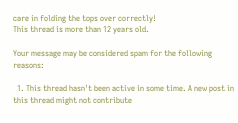care in folding the tops over correctly!
This thread is more than 12 years old.

Your message may be considered spam for the following reasons:

  1. This thread hasn't been active in some time. A new post in this thread might not contribute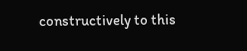constructively to this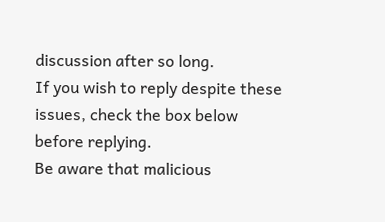discussion after so long.
If you wish to reply despite these issues, check the box below before replying.
Be aware that malicious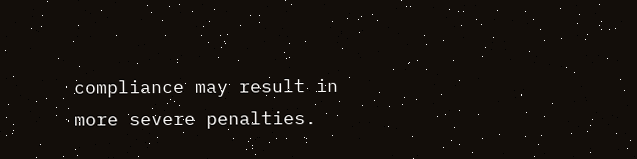compliance may result in more severe penalties.